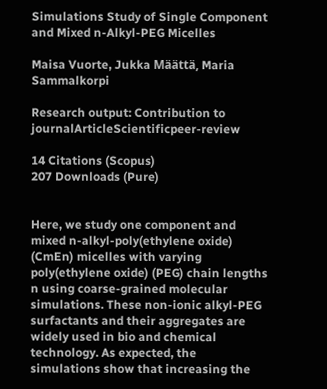Simulations Study of Single Component and Mixed n-Alkyl-PEG Micelles

Maisa Vuorte, Jukka Määttä, Maria Sammalkorpi

Research output: Contribution to journalArticleScientificpeer-review

14 Citations (Scopus)
207 Downloads (Pure)


Here, we study one component and mixed n-alkyl-poly(ethylene oxide) (CmEn) micelles with varying poly(ethylene oxide) (PEG) chain lengths n using coarse-grained molecular simulations. These non-ionic alkyl-PEG surfactants and their aggregates are widely used in bio and chemical technology. As expected, the simulations show that increasing the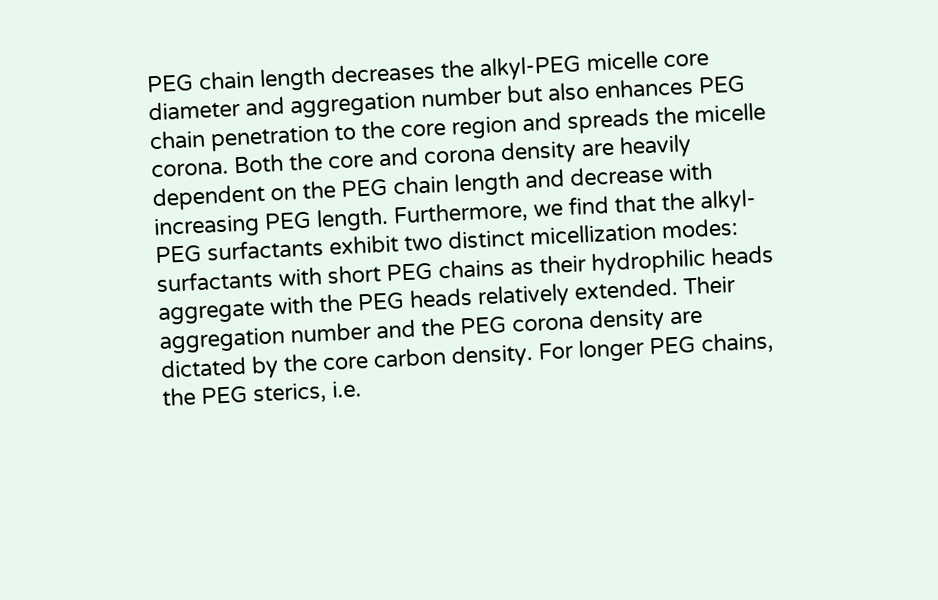PEG chain length decreases the alkyl-PEG micelle core diameter and aggregation number but also enhances PEG chain penetration to the core region and spreads the micelle corona. Both the core and corona density are heavily dependent on the PEG chain length and decrease with increasing PEG length. Furthermore, we find that the alkyl-PEG surfactants exhibit two distinct micellization modes: surfactants with short PEG chains as their hydrophilic heads aggregate with the PEG heads relatively extended. Their aggregation number and the PEG corona density are dictated by the core carbon density. For longer PEG chains, the PEG sterics, i.e.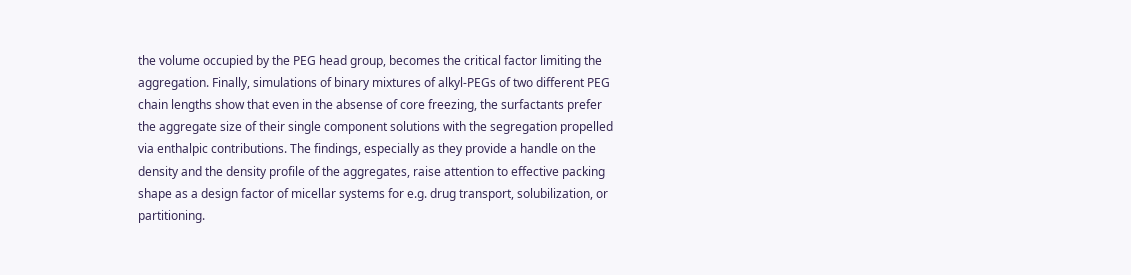the volume occupied by the PEG head group, becomes the critical factor limiting the aggregation. Finally, simulations of binary mixtures of alkyl-PEGs of two different PEG chain lengths show that even in the absense of core freezing, the surfactants prefer the aggregate size of their single component solutions with the segregation propelled via enthalpic contributions. The findings, especially as they provide a handle on the density and the density profile of the aggregates, raise attention to effective packing shape as a design factor of micellar systems for e.g. drug transport, solubilization, or partitioning.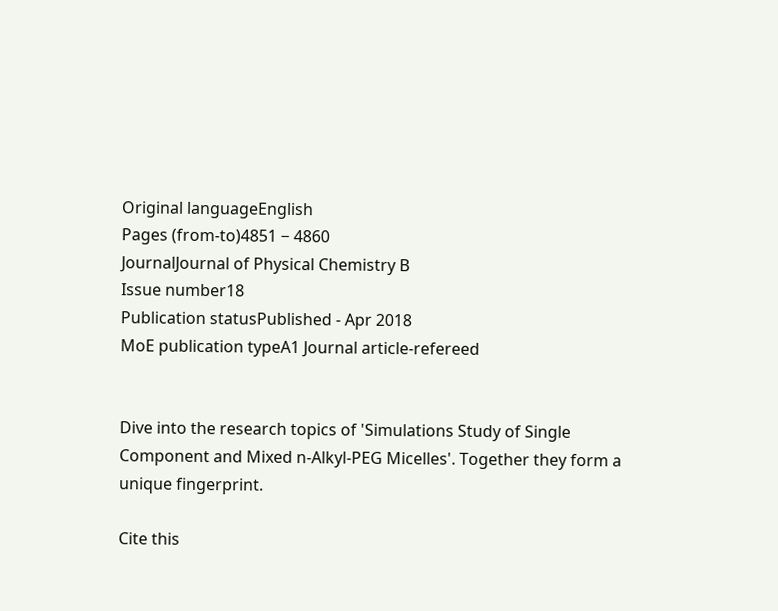Original languageEnglish
Pages (from-to)4851 − 4860
JournalJournal of Physical Chemistry B
Issue number18
Publication statusPublished - Apr 2018
MoE publication typeA1 Journal article-refereed


Dive into the research topics of 'Simulations Study of Single Component and Mixed n-Alkyl-PEG Micelles'. Together they form a unique fingerprint.

Cite this